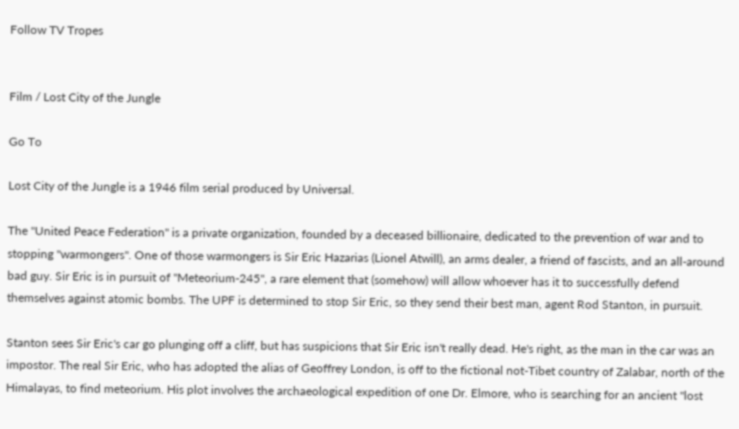Follow TV Tropes


Film / Lost City of the Jungle

Go To

Lost City of the Jungle is a 1946 film serial produced by Universal.

The "United Peace Federation" is a private organization, founded by a deceased billionaire, dedicated to the prevention of war and to stopping "warmongers". One of those warmongers is Sir Eric Hazarias (Lionel Atwill), an arms dealer, a friend of fascists, and an all-around bad guy. Sir Eric is in pursuit of "Meteorium-245", a rare element that (somehow) will allow whoever has it to successfully defend themselves against atomic bombs. The UPF is determined to stop Sir Eric, so they send their best man, agent Rod Stanton, in pursuit.

Stanton sees Sir Eric's car go plunging off a cliff, but has suspicions that Sir Eric isn't really dead. He's right, as the man in the car was an impostor. The real Sir Eric, who has adopted the alias of Geoffrey London, is off to the fictional not-Tibet country of Zalabar, north of the Himalayas, to find meteorium. His plot involves the archaeological expedition of one Dr. Elmore, who is searching for an ancient "lost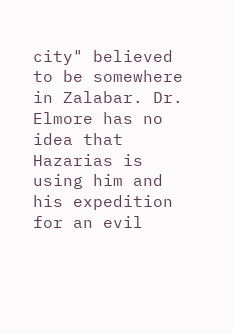city" believed to be somewhere in Zalabar. Dr. Elmore has no idea that Hazarias is using him and his expedition for an evil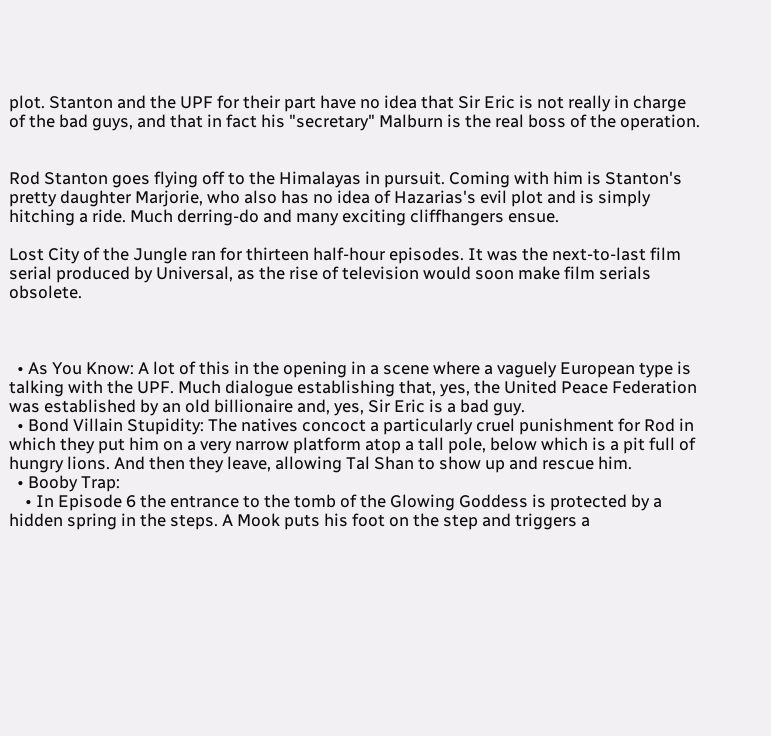plot. Stanton and the UPF for their part have no idea that Sir Eric is not really in charge of the bad guys, and that in fact his "secretary" Malburn is the real boss of the operation.


Rod Stanton goes flying off to the Himalayas in pursuit. Coming with him is Stanton's pretty daughter Marjorie, who also has no idea of Hazarias's evil plot and is simply hitching a ride. Much derring-do and many exciting cliffhangers ensue.

Lost City of the Jungle ran for thirteen half-hour episodes. It was the next-to-last film serial produced by Universal, as the rise of television would soon make film serials obsolete.



  • As You Know: A lot of this in the opening in a scene where a vaguely European type is talking with the UPF. Much dialogue establishing that, yes, the United Peace Federation was established by an old billionaire and, yes, Sir Eric is a bad guy.
  • Bond Villain Stupidity: The natives concoct a particularly cruel punishment for Rod in which they put him on a very narrow platform atop a tall pole, below which is a pit full of hungry lions. And then they leave, allowing Tal Shan to show up and rescue him.
  • Booby Trap:
    • In Episode 6 the entrance to the tomb of the Glowing Goddess is protected by a hidden spring in the steps. A Mook puts his foot on the step and triggers a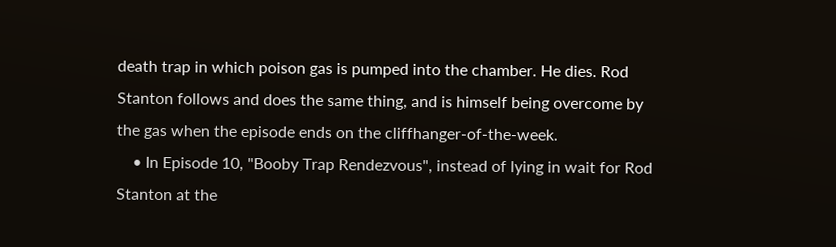death trap in which poison gas is pumped into the chamber. He dies. Rod Stanton follows and does the same thing, and is himself being overcome by the gas when the episode ends on the cliffhanger-of-the-week.
    • In Episode 10, "Booby Trap Rendezvous", instead of lying in wait for Rod Stanton at the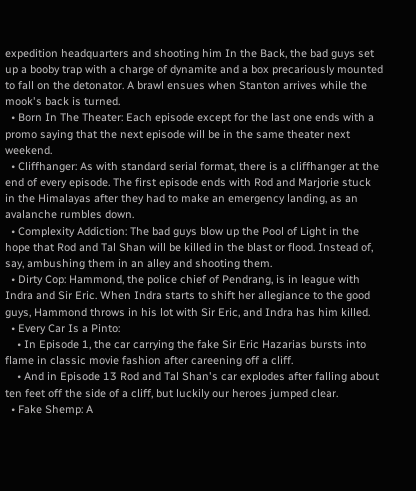expedition headquarters and shooting him In the Back, the bad guys set up a booby trap with a charge of dynamite and a box precariously mounted to fall on the detonator. A brawl ensues when Stanton arrives while the mook's back is turned.
  • Born In The Theater: Each episode except for the last one ends with a promo saying that the next episode will be in the same theater next weekend.
  • Cliffhanger: As with standard serial format, there is a cliffhanger at the end of every episode. The first episode ends with Rod and Marjorie stuck in the Himalayas after they had to make an emergency landing, as an avalanche rumbles down.
  • Complexity Addiction: The bad guys blow up the Pool of Light in the hope that Rod and Tal Shan will be killed in the blast or flood. Instead of, say, ambushing them in an alley and shooting them.
  • Dirty Cop: Hammond, the police chief of Pendrang, is in league with Indra and Sir Eric. When Indra starts to shift her allegiance to the good guys, Hammond throws in his lot with Sir Eric, and Indra has him killed.
  • Every Car Is a Pinto:
    • In Episode 1, the car carrying the fake Sir Eric Hazarias bursts into flame in classic movie fashion after careening off a cliff.
    • And in Episode 13 Rod and Tal Shan's car explodes after falling about ten feet off the side of a cliff, but luckily our heroes jumped clear.
  • Fake Shemp: A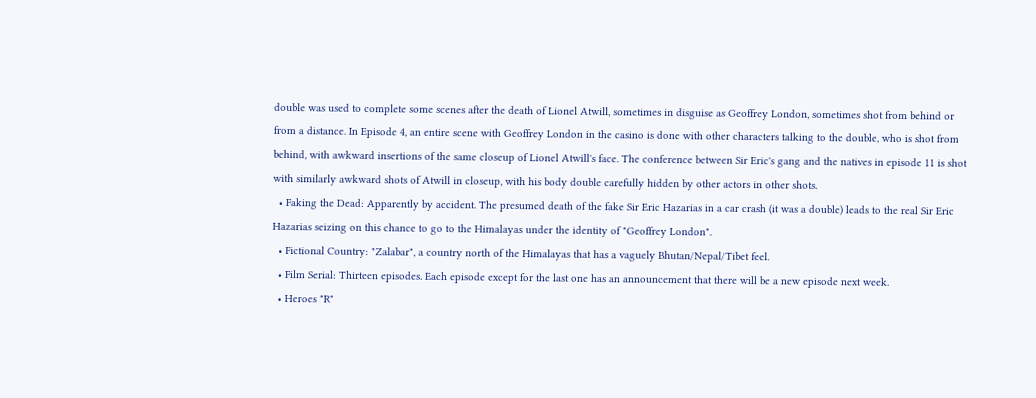double was used to complete some scenes after the death of Lionel Atwill, sometimes in disguise as Geoffrey London, sometimes shot from behind or from a distance. In Episode 4, an entire scene with Geoffrey London in the casino is done with other characters talking to the double, who is shot from behind, with awkward insertions of the same closeup of Lionel Atwill's face. The conference between Sir Eric's gang and the natives in episode 11 is shot with similarly awkward shots of Atwill in closeup, with his body double carefully hidden by other actors in other shots.
  • Faking the Dead: Apparently by accident. The presumed death of the fake Sir Eric Hazarias in a car crash (it was a double) leads to the real Sir Eric Hazarias seizing on this chance to go to the Himalayas under the identity of "Geoffrey London".
  • Fictional Country: "Zalabar", a country north of the Himalayas that has a vaguely Bhutan/Nepal/Tibet feel.
  • Film Serial: Thirteen episodes. Each episode except for the last one has an announcement that there will be a new episode next week.
  • Heroes "R"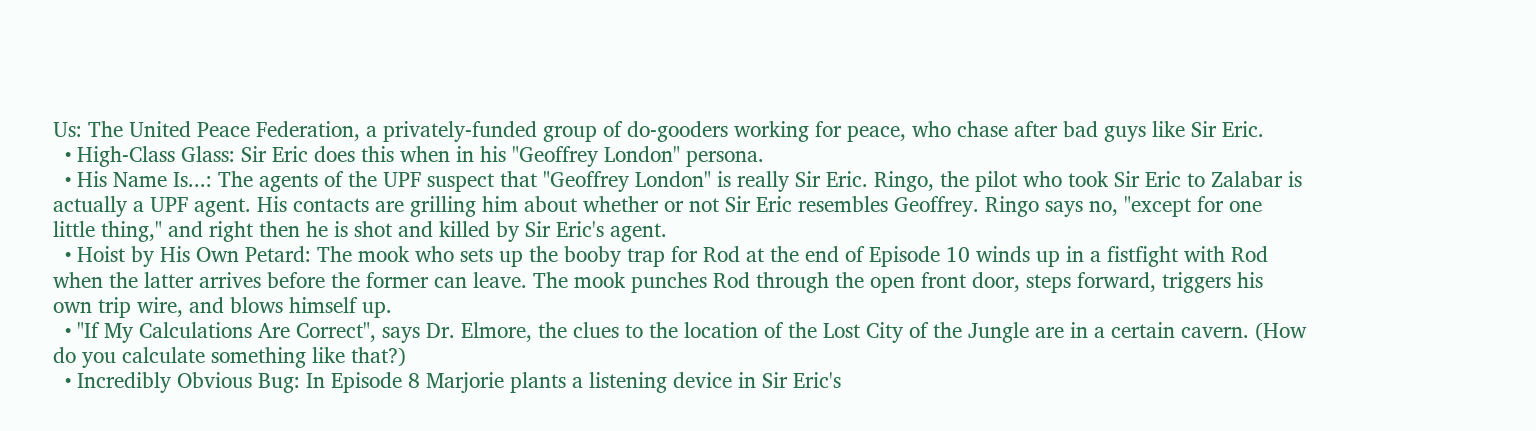Us: The United Peace Federation, a privately-funded group of do-gooders working for peace, who chase after bad guys like Sir Eric.
  • High-Class Glass: Sir Eric does this when in his "Geoffrey London" persona.
  • His Name Is...: The agents of the UPF suspect that "Geoffrey London" is really Sir Eric. Ringo, the pilot who took Sir Eric to Zalabar is actually a UPF agent. His contacts are grilling him about whether or not Sir Eric resembles Geoffrey. Ringo says no, "except for one little thing," and right then he is shot and killed by Sir Eric's agent.
  • Hoist by His Own Petard: The mook who sets up the booby trap for Rod at the end of Episode 10 winds up in a fistfight with Rod when the latter arrives before the former can leave. The mook punches Rod through the open front door, steps forward, triggers his own trip wire, and blows himself up.
  • "If My Calculations Are Correct", says Dr. Elmore, the clues to the location of the Lost City of the Jungle are in a certain cavern. (How do you calculate something like that?)
  • Incredibly Obvious Bug: In Episode 8 Marjorie plants a listening device in Sir Eric's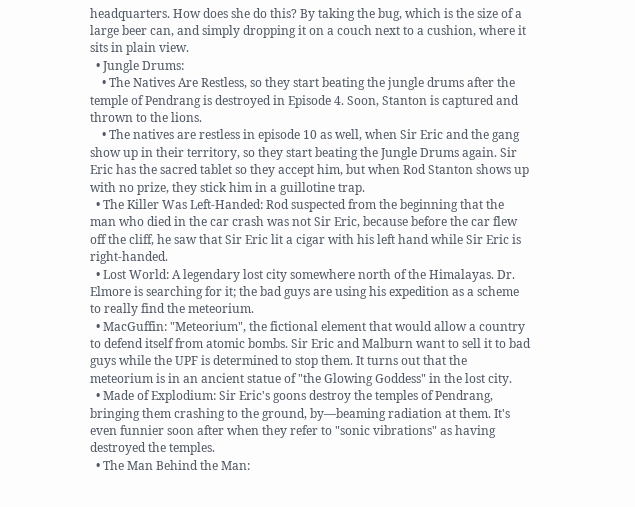headquarters. How does she do this? By taking the bug, which is the size of a large beer can, and simply dropping it on a couch next to a cushion, where it sits in plain view.
  • Jungle Drums:
    • The Natives Are Restless, so they start beating the jungle drums after the temple of Pendrang is destroyed in Episode 4. Soon, Stanton is captured and thrown to the lions.
    • The natives are restless in episode 10 as well, when Sir Eric and the gang show up in their territory, so they start beating the Jungle Drums again. Sir Eric has the sacred tablet so they accept him, but when Rod Stanton shows up with no prize, they stick him in a guillotine trap.
  • The Killer Was Left-Handed: Rod suspected from the beginning that the man who died in the car crash was not Sir Eric, because before the car flew off the cliff, he saw that Sir Eric lit a cigar with his left hand while Sir Eric is right-handed.
  • Lost World: A legendary lost city somewhere north of the Himalayas. Dr. Elmore is searching for it; the bad guys are using his expedition as a scheme to really find the meteorium.
  • MacGuffin: "Meteorium", the fictional element that would allow a country to defend itself from atomic bombs. Sir Eric and Malburn want to sell it to bad guys while the UPF is determined to stop them. It turns out that the meteorium is in an ancient statue of "the Glowing Goddess" in the lost city.
  • Made of Explodium: Sir Eric's goons destroy the temples of Pendrang, bringing them crashing to the ground, by—beaming radiation at them. It's even funnier soon after when they refer to "sonic vibrations" as having destroyed the temples.
  • The Man Behind the Man: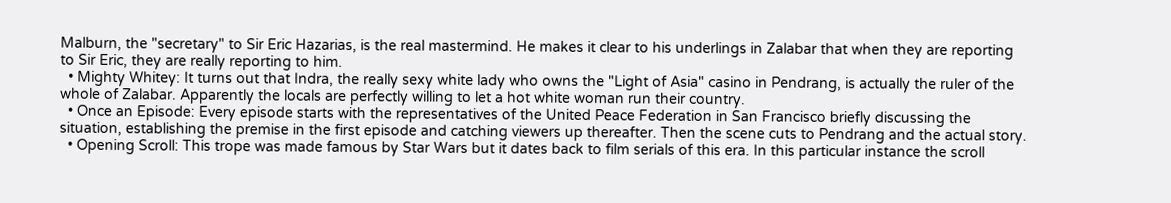Malburn, the "secretary" to Sir Eric Hazarias, is the real mastermind. He makes it clear to his underlings in Zalabar that when they are reporting to Sir Eric, they are really reporting to him.
  • Mighty Whitey: It turns out that Indra, the really sexy white lady who owns the "Light of Asia" casino in Pendrang, is actually the ruler of the whole of Zalabar. Apparently the locals are perfectly willing to let a hot white woman run their country.
  • Once an Episode: Every episode starts with the representatives of the United Peace Federation in San Francisco briefly discussing the situation, establishing the premise in the first episode and catching viewers up thereafter. Then the scene cuts to Pendrang and the actual story.
  • Opening Scroll: This trope was made famous by Star Wars but it dates back to film serials of this era. In this particular instance the scroll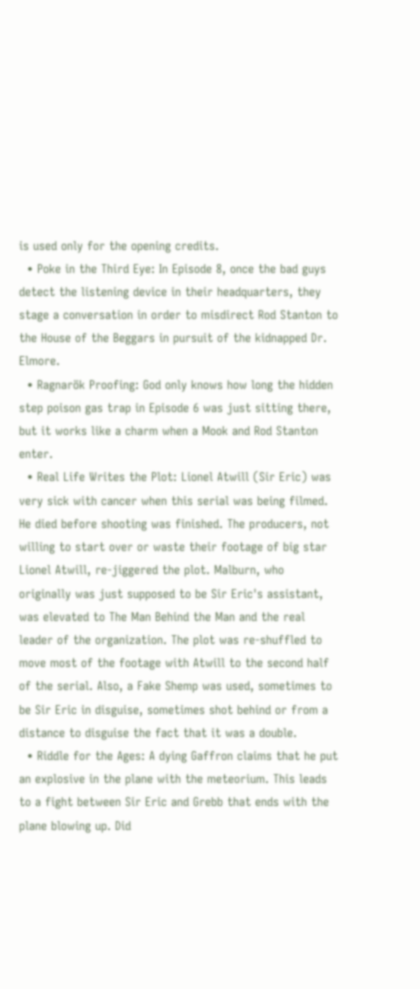is used only for the opening credits.
  • Poke in the Third Eye: In Episode 8, once the bad guys detect the listening device in their headquarters, they stage a conversation in order to misdirect Rod Stanton to the House of the Beggars in pursuit of the kidnapped Dr. Elmore.
  • Ragnarök Proofing: God only knows how long the hidden step poison gas trap in Episode 6 was just sitting there, but it works like a charm when a Mook and Rod Stanton enter.
  • Real Life Writes the Plot: Lionel Atwill (Sir Eric) was very sick with cancer when this serial was being filmed. He died before shooting was finished. The producers, not willing to start over or waste their footage of big star Lionel Atwill, re-jiggered the plot. Malburn, who originally was just supposed to be Sir Eric's assistant, was elevated to The Man Behind the Man and the real leader of the organization. The plot was re-shuffled to move most of the footage with Atwill to the second half of the serial. Also, a Fake Shemp was used, sometimes to be Sir Eric in disguise, sometimes shot behind or from a distance to disguise the fact that it was a double.
  • Riddle for the Ages: A dying Gaffron claims that he put an explosive in the plane with the meteorium. This leads to a fight between Sir Eric and Grebb that ends with the plane blowing up. Did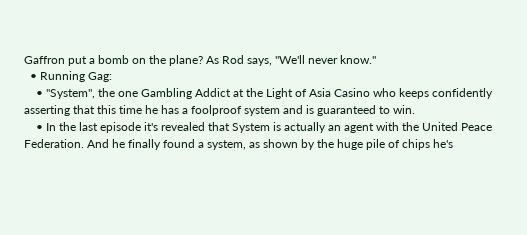Gaffron put a bomb on the plane? As Rod says, "We'll never know."
  • Running Gag:
    • "System", the one Gambling Addict at the Light of Asia Casino who keeps confidently asserting that this time he has a foolproof system and is guaranteed to win.
    • In the last episode it's revealed that System is actually an agent with the United Peace Federation. And he finally found a system, as shown by the huge pile of chips he's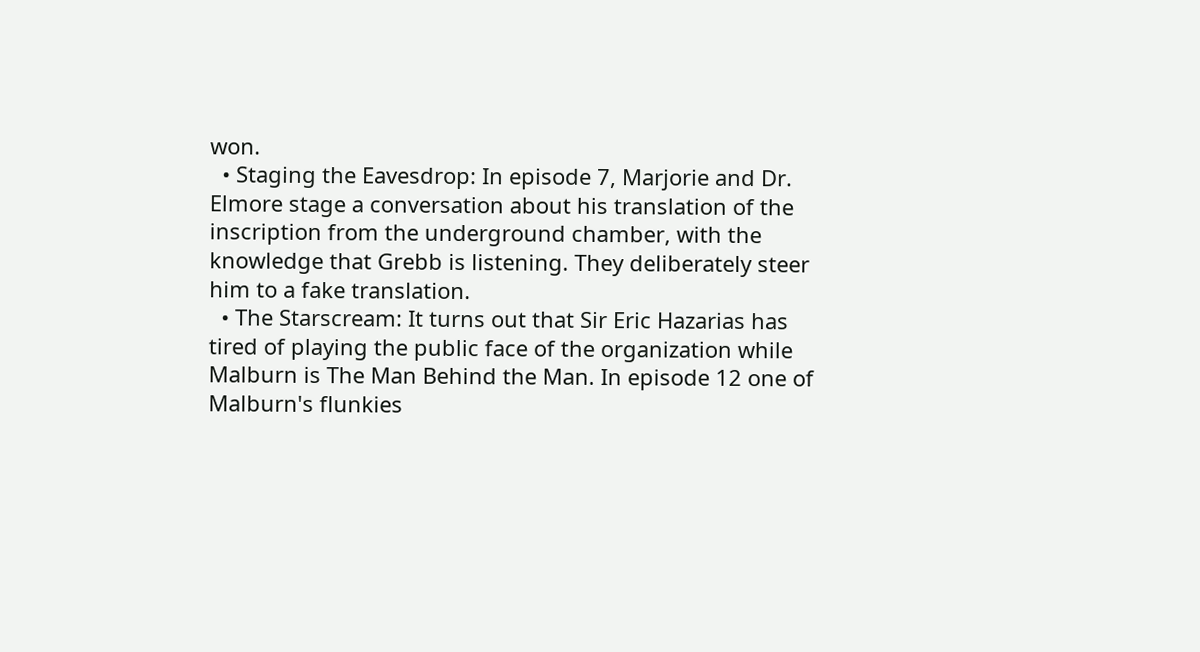won.
  • Staging the Eavesdrop: In episode 7, Marjorie and Dr. Elmore stage a conversation about his translation of the inscription from the underground chamber, with the knowledge that Grebb is listening. They deliberately steer him to a fake translation.
  • The Starscream: It turns out that Sir Eric Hazarias has tired of playing the public face of the organization while Malburn is The Man Behind the Man. In episode 12 one of Malburn's flunkies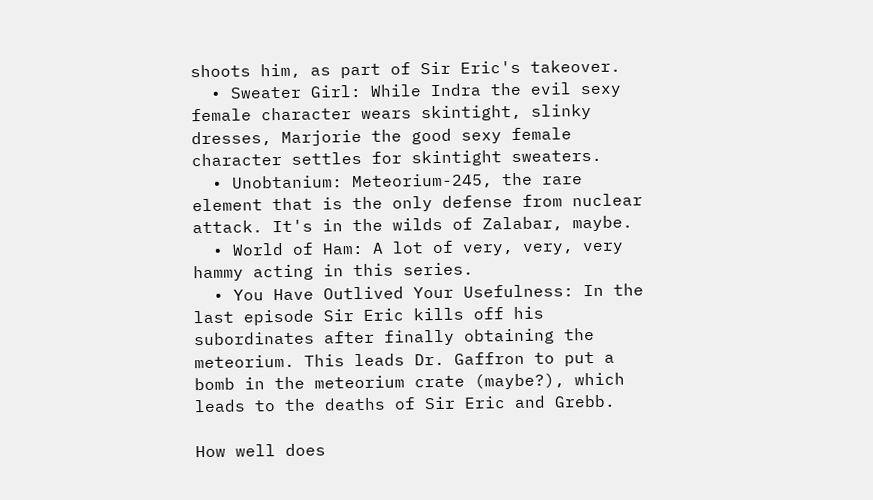shoots him, as part of Sir Eric's takeover.
  • Sweater Girl: While Indra the evil sexy female character wears skintight, slinky dresses, Marjorie the good sexy female character settles for skintight sweaters.
  • Unobtanium: Meteorium-245, the rare element that is the only defense from nuclear attack. It's in the wilds of Zalabar, maybe.
  • World of Ham: A lot of very, very, very hammy acting in this series.
  • You Have Outlived Your Usefulness: In the last episode Sir Eric kills off his subordinates after finally obtaining the meteorium. This leads Dr. Gaffron to put a bomb in the meteorium crate (maybe?), which leads to the deaths of Sir Eric and Grebb.

How well does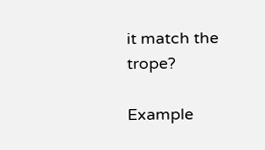it match the trope?

Example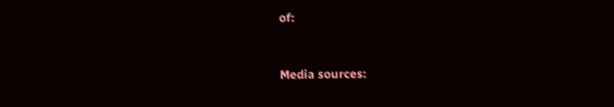of:


Media sources: